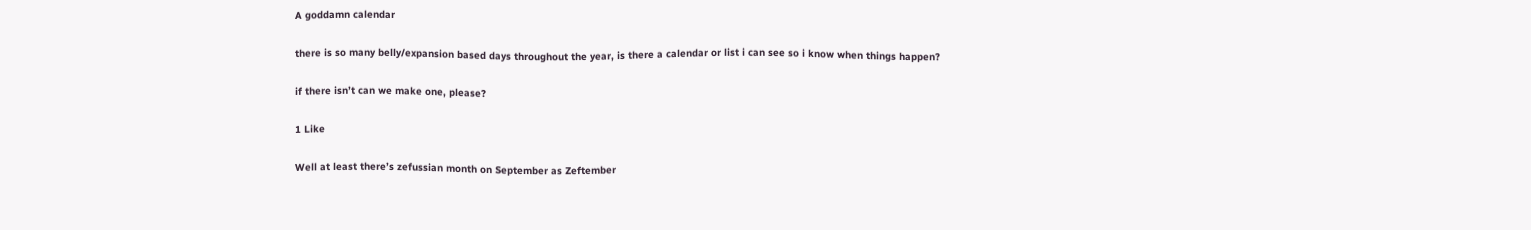A goddamn calendar

there is so many belly/expansion based days throughout the year, is there a calendar or list i can see so i know when things happen?

if there isn’t can we make one, please?

1 Like

Well at least there’s zefussian month on September as Zeftember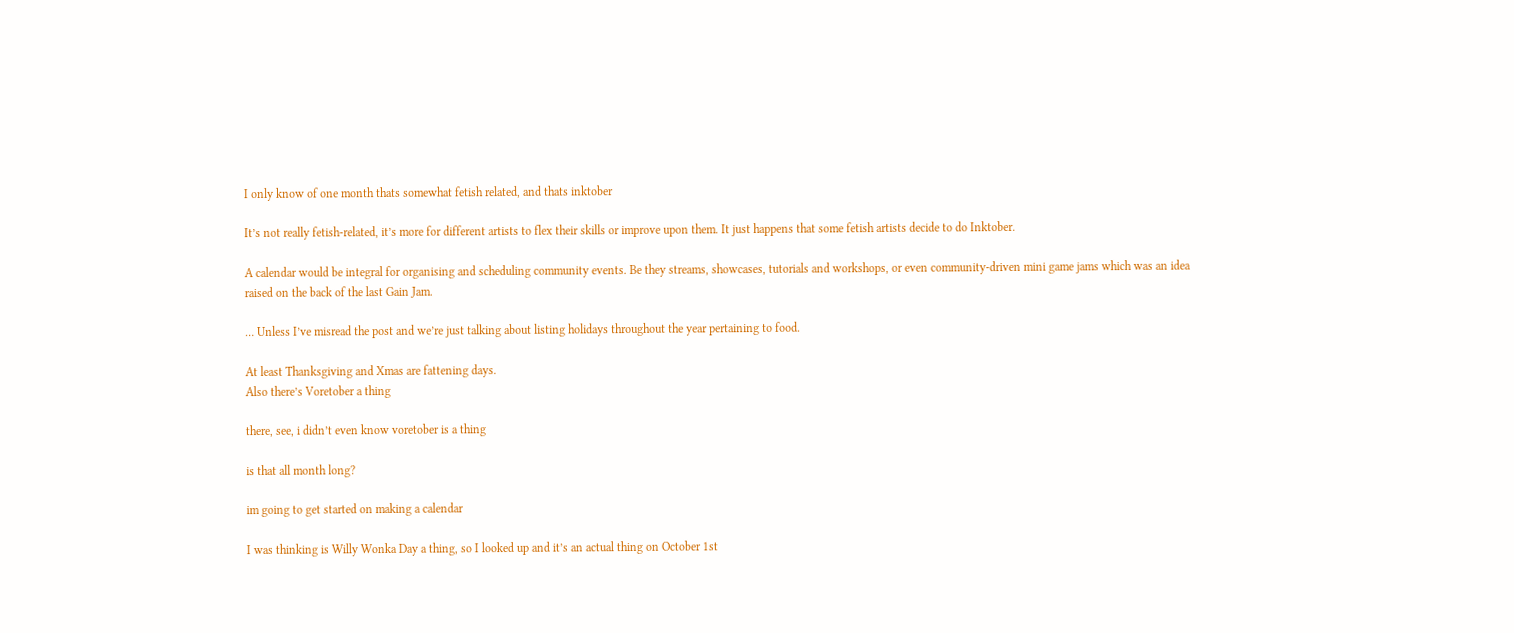I only know of one month thats somewhat fetish related, and thats inktober

It’s not really fetish-related, it’s more for different artists to flex their skills or improve upon them. It just happens that some fetish artists decide to do Inktober.

A calendar would be integral for organising and scheduling community events. Be they streams, showcases, tutorials and workshops, or even community-driven mini game jams which was an idea raised on the back of the last Gain Jam.

… Unless I’ve misread the post and we’re just talking about listing holidays throughout the year pertaining to food.

At least Thanksgiving and Xmas are fattening days.
Also there’s Voretober a thing

there, see, i didn’t even know voretober is a thing

is that all month long?

im going to get started on making a calendar

I was thinking is Willy Wonka Day a thing, so I looked up and it’s an actual thing on October 1st